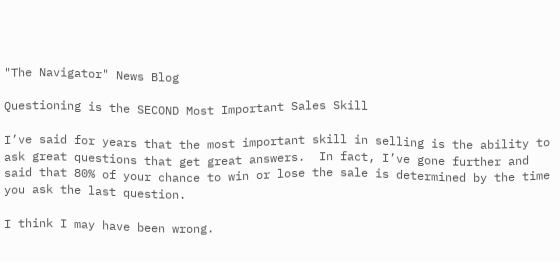"The Navigator" News Blog

Questioning is the SECOND Most Important Sales Skill

I’ve said for years that the most important skill in selling is the ability to ask great questions that get great answers.  In fact, I’ve gone further and said that 80% of your chance to win or lose the sale is determined by the time you ask the last question.

I think I may have been wrong.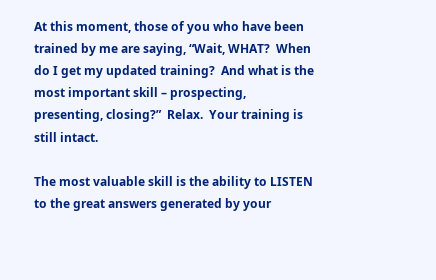At this moment, those of you who have been trained by me are saying, “Wait, WHAT?  When do I get my updated training?  And what is the most important skill – prospecting, presenting, closing?”  Relax.  Your training is still intact.

The most valuable skill is the ability to LISTEN to the great answers generated by your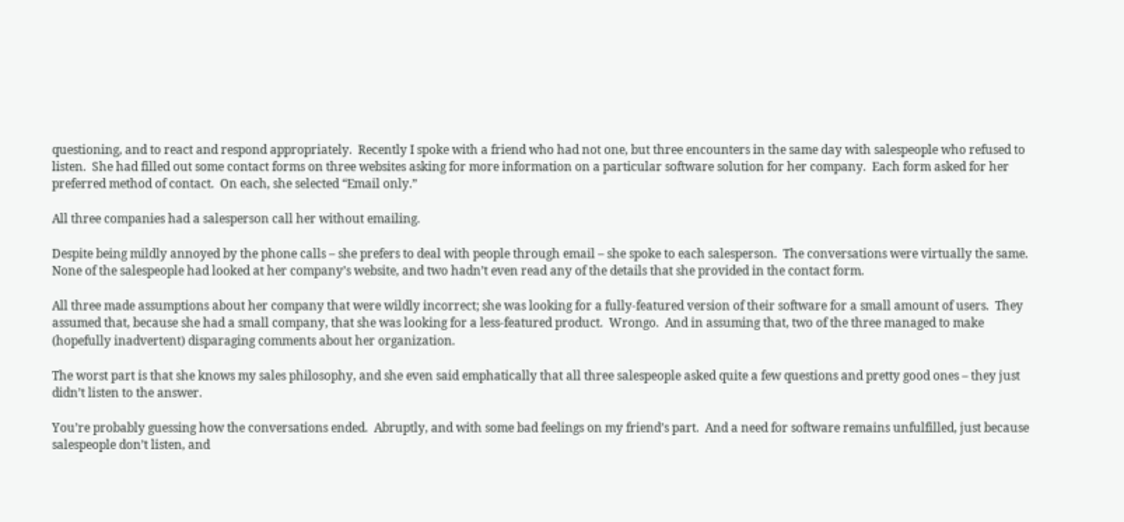questioning, and to react and respond appropriately.  Recently I spoke with a friend who had not one, but three encounters in the same day with salespeople who refused to listen.  She had filled out some contact forms on three websites asking for more information on a particular software solution for her company.  Each form asked for her preferred method of contact.  On each, she selected “Email only.”

All three companies had a salesperson call her without emailing.

Despite being mildly annoyed by the phone calls – she prefers to deal with people through email – she spoke to each salesperson.  The conversations were virtually the same.  None of the salespeople had looked at her company’s website, and two hadn’t even read any of the details that she provided in the contact form.

All three made assumptions about her company that were wildly incorrect; she was looking for a fully-featured version of their software for a small amount of users.  They assumed that, because she had a small company, that she was looking for a less-featured product.  Wrongo.  And in assuming that, two of the three managed to make (hopefully inadvertent) disparaging comments about her organization.

The worst part is that she knows my sales philosophy, and she even said emphatically that all three salespeople asked quite a few questions and pretty good ones – they just didn’t listen to the answer.

You’re probably guessing how the conversations ended.  Abruptly, and with some bad feelings on my friend’s part.  And a need for software remains unfulfilled, just because salespeople don’t listen, and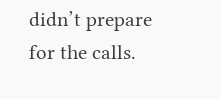didn’t prepare for the calls.